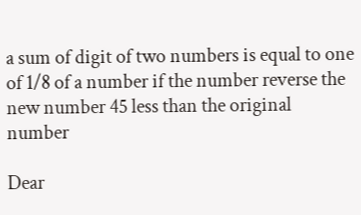a sum of digit of two numbers is equal to one of 1/8 of a number if the number reverse the new number 45 less than the original number

Dear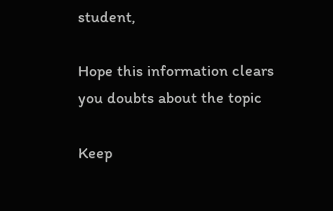student,

Hope this information clears you doubts about the topic

Keep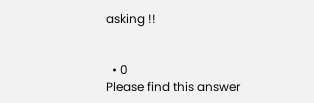asking !!


  • 0
Please find this answer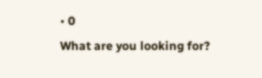• 0
What are you looking for?